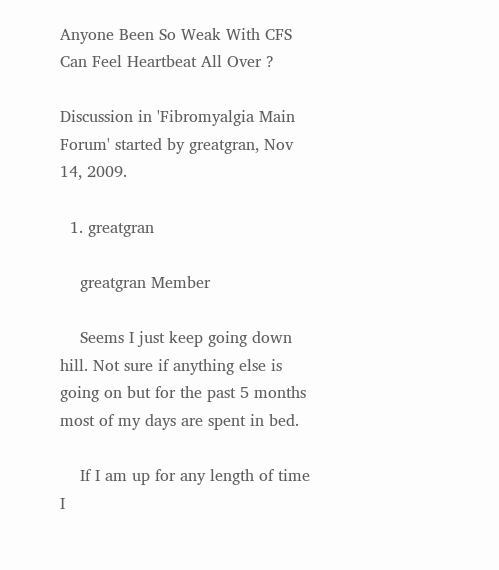Anyone Been So Weak With CFS Can Feel Heartbeat All Over ?

Discussion in 'Fibromyalgia Main Forum' started by greatgran, Nov 14, 2009.

  1. greatgran

    greatgran Member

    Seems I just keep going down hill. Not sure if anything else is going on but for the past 5 months most of my days are spent in bed.

    If I am up for any length of time I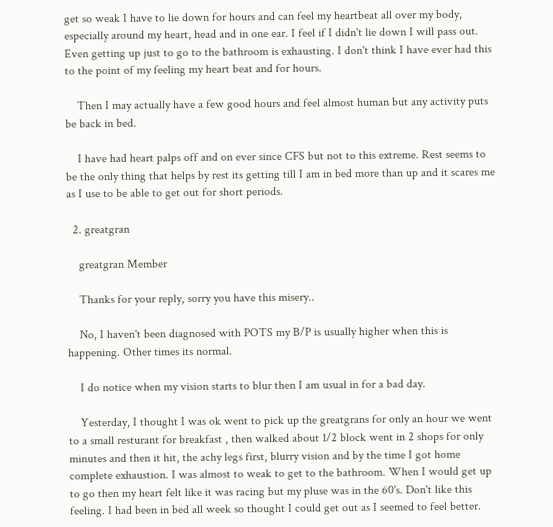get so weak I have to lie down for hours and can feel my heartbeat all over my body, especially around my heart, head and in one ear. I feel if I didn't lie down I will pass out. Even getting up just to go to the bathroom is exhausting. I don't think I have ever had this to the point of my feeling my heart beat and for hours.

    Then I may actually have a few good hours and feel almost human but any activity puts be back in bed.

    I have had heart palps off and on ever since CFS but not to this extreme. Rest seems to be the only thing that helps by rest its getting till I am in bed more than up and it scares me as I use to be able to get out for short periods.

  2. greatgran

    greatgran Member

    Thanks for your reply, sorry you have this misery..

    No, I haven't been diagnosed with POTS my B/P is usually higher when this is happening. Other times its normal.

    I do notice when my vision starts to blur then I am usual in for a bad day.

    Yesterday, I thought I was ok went to pick up the greatgrans for only an hour we went to a small resturant for breakfast , then walked about 1/2 block went in 2 shops for only minutes and then it hit, the achy legs first, blurry vision and by the time I got home complete exhaustion. I was almost to weak to get to the bathroom. When I would get up to go then my heart felt like it was racing but my pluse was in the 60's. Don't like this feeling. I had been in bed all week so thought I could get out as I seemed to feel better.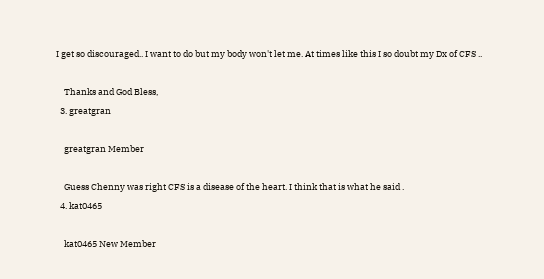I get so discouraged.. I want to do but my body won't let me. At times like this I so doubt my Dx of CFS ..

    Thanks and God Bless,
  3. greatgran

    greatgran Member

    Guess Chenny was right CFS is a disease of the heart. I think that is what he said .
  4. kat0465

    kat0465 New Member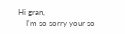Hi gran,
    I'm so sorry your so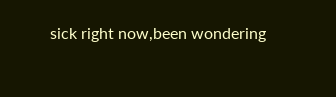sick right now,been wondering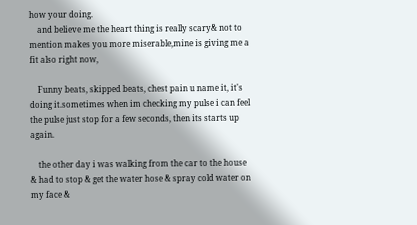how your doing.
    and believe me the heart thing is really scary& not to mention makes you more miserable,mine is giving me a fit also right now,

    Funny beats, skipped beats, chest pain u name it, it's doing it.sometimes when im checking my pulse i can feel the pulse just stop for a few seconds, then its starts up again.

    the other day i was walking from the car to the house & had to stop & get the water hose & spray cold water on my face &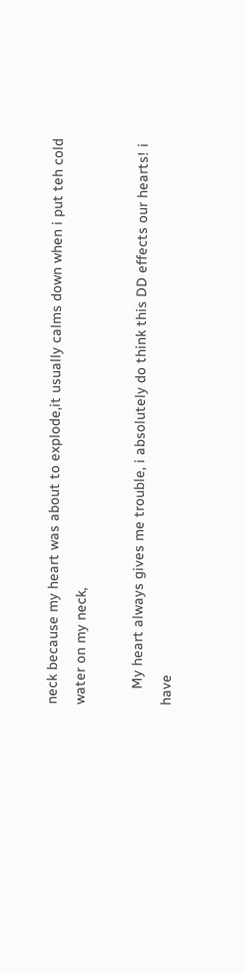neck because my heart was about to explode,it usually calms down when i put teh cold water on my neck,

    My heart always gives me trouble, i absolutely do think this DD effects our hearts! i have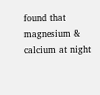found that magnesium & calcium at night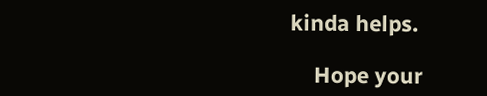kinda helps.

    Hope your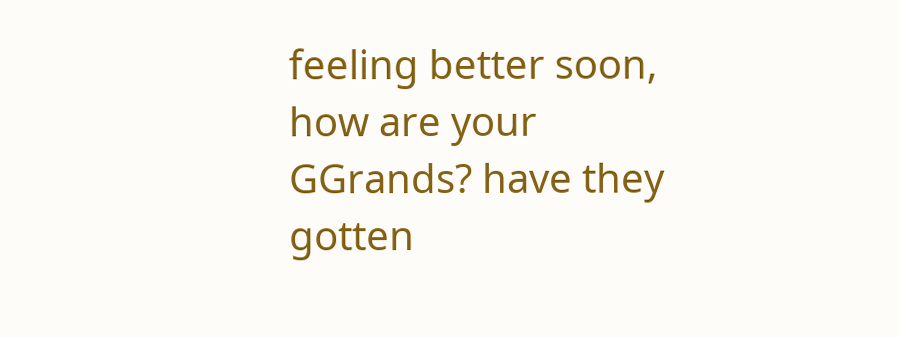feeling better soon, how are your GGrands? have they gotten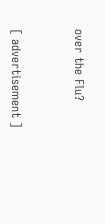over the Flu?


[ advertisement ]